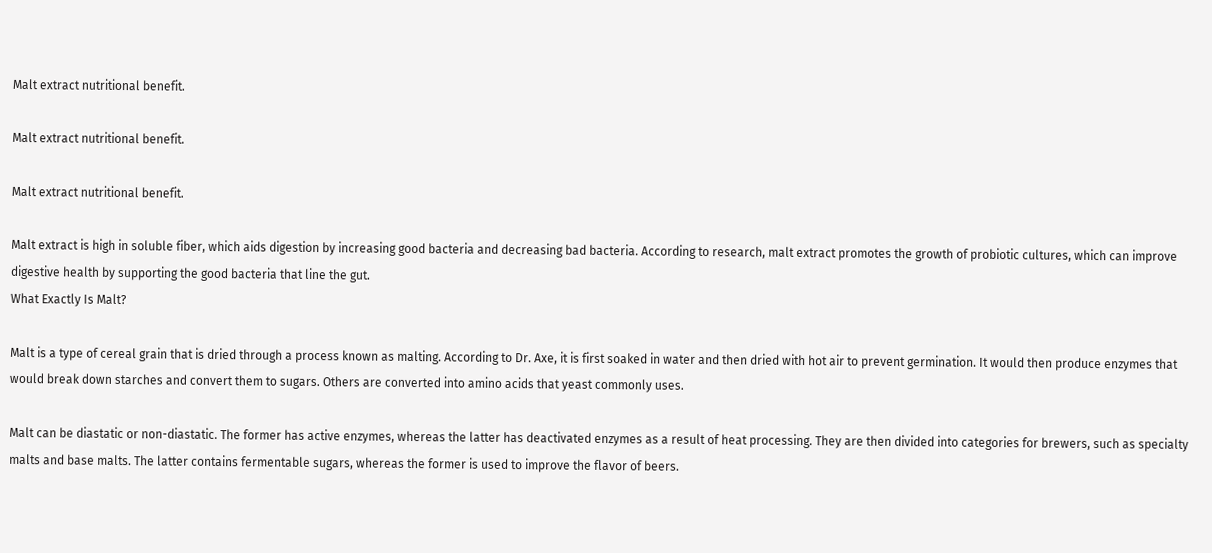Malt extract nutritional benefit.

Malt extract nutritional benefit.

Malt extract nutritional benefit.

Malt extract is high in soluble fiber, which aids digestion by increasing good bacteria and decreasing bad bacteria. According to research, malt extract promotes the growth of probiotic cultures, which can improve digestive health by supporting the good bacteria that line the gut.
What Exactly Is Malt?

Malt is a type of cereal grain that is dried through a process known as malting. According to Dr. Axe, it is first soaked in water and then dried with hot air to prevent germination. It would then produce enzymes that would break down starches and convert them to sugars. Others are converted into amino acids that yeast commonly uses.

Malt can be diastatic or non-diastatic. The former has active enzymes, whereas the latter has deactivated enzymes as a result of heat processing. They are then divided into categories for brewers, such as specialty malts and base malts. The latter contains fermentable sugars, whereas the former is used to improve the flavor of beers.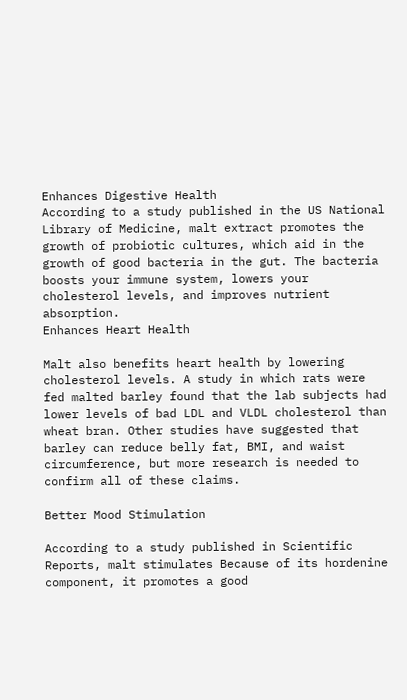Enhances Digestive Health
According to a study published in the US National Library of Medicine, malt extract promotes the growth of probiotic cultures, which aid in the growth of good bacteria in the gut. The bacteria boosts your immune system, lowers your cholesterol levels, and improves nutrient absorption.
Enhances Heart Health

Malt also benefits heart health by lowering cholesterol levels. A study in which rats were fed malted barley found that the lab subjects had lower levels of bad LDL and VLDL cholesterol than wheat bran. Other studies have suggested that barley can reduce belly fat, BMI, and waist circumference, but more research is needed to confirm all of these claims.

Better Mood Stimulation

According to a study published in Scientific Reports, malt stimulates Because of its hordenine component, it promotes a good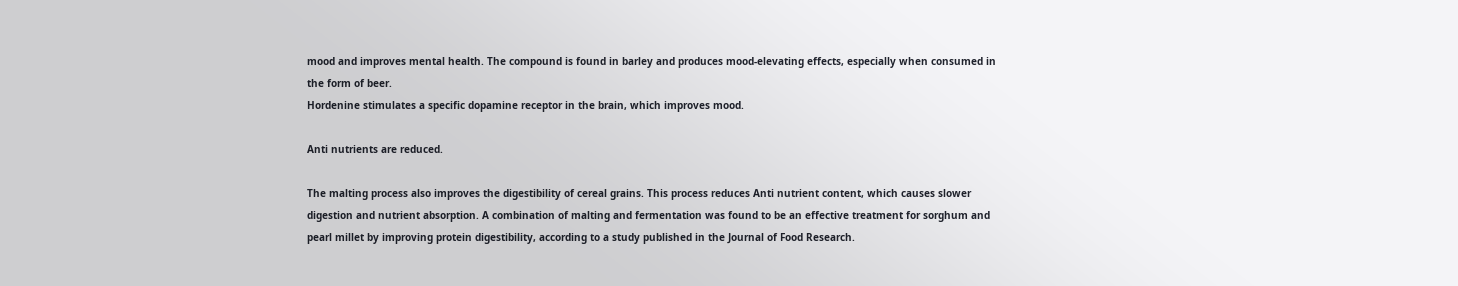mood and improves mental health. The compound is found in barley and produces mood-elevating effects, especially when consumed in the form of beer.
Hordenine stimulates a specific dopamine receptor in the brain, which improves mood.

Anti nutrients are reduced.

The malting process also improves the digestibility of cereal grains. This process reduces Anti nutrient content, which causes slower digestion and nutrient absorption. A combination of malting and fermentation was found to be an effective treatment for sorghum and pearl millet by improving protein digestibility, according to a study published in the Journal of Food Research.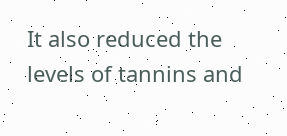It also reduced the levels of tannins and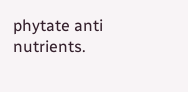phytate anti nutrients.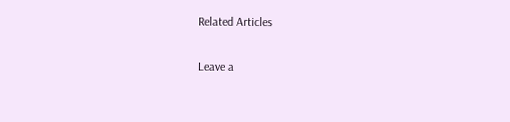Related Articles

Leave a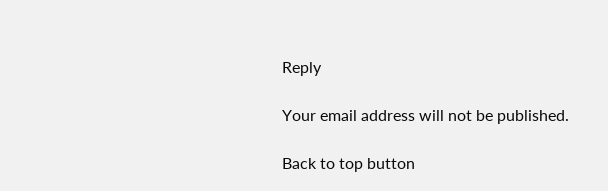Reply

Your email address will not be published.

Back to top button